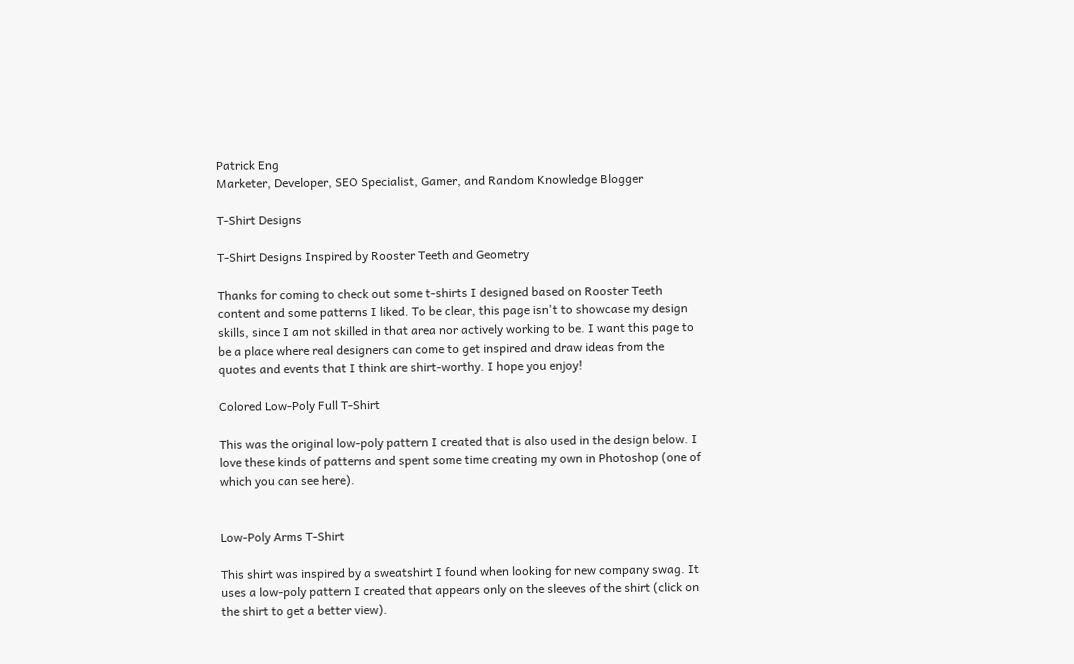Patrick Eng
Marketer, Developer, SEO Specialist, Gamer, and Random Knowledge Blogger

T-Shirt Designs

T-Shirt Designs Inspired by Rooster Teeth and Geometry

Thanks for coming to check out some t-shirts I designed based on Rooster Teeth content and some patterns I liked. To be clear, this page isn't to showcase my design skills, since I am not skilled in that area nor actively working to be. I want this page to be a place where real designers can come to get inspired and draw ideas from the quotes and events that I think are shirt-worthy. I hope you enjoy!

Colored Low-Poly Full T-Shirt

This was the original low-poly pattern I created that is also used in the design below. I love these kinds of patterns and spent some time creating my own in Photoshop (one of which you can see here).


Low-Poly Arms T-Shirt

This shirt was inspired by a sweatshirt I found when looking for new company swag. It uses a low-poly pattern I created that appears only on the sleeves of the shirt (click on the shirt to get a better view).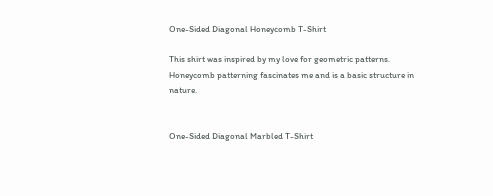One-Sided Diagonal Honeycomb T-Shirt

This shirt was inspired by my love for geometric patterns. Honeycomb patterning fascinates me and is a basic structure in nature.


One-Sided Diagonal Marbled T-Shirt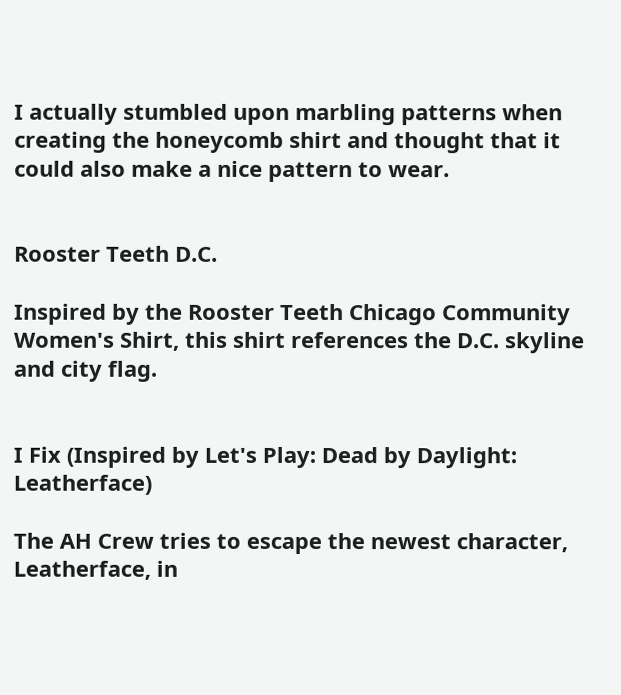I actually stumbled upon marbling patterns when creating the honeycomb shirt and thought that it could also make a nice pattern to wear.


Rooster Teeth D.C.

Inspired by the Rooster Teeth Chicago Community Women's Shirt, this shirt references the D.C. skyline and city flag.


I Fix (Inspired by Let's Play: Dead by Daylight: Leatherface)

The AH Crew tries to escape the newest character, Leatherface, in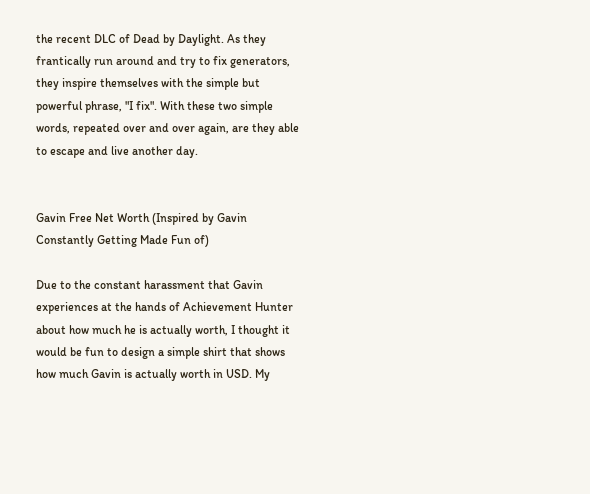the recent DLC of Dead by Daylight. As they frantically run around and try to fix generators, they inspire themselves with the simple but powerful phrase, "I fix". With these two simple words, repeated over and over again, are they able to escape and live another day.


Gavin Free Net Worth (Inspired by Gavin Constantly Getting Made Fun of)

Due to the constant harassment that Gavin experiences at the hands of Achievement Hunter about how much he is actually worth, I thought it would be fun to design a simple shirt that shows how much Gavin is actually worth in USD. My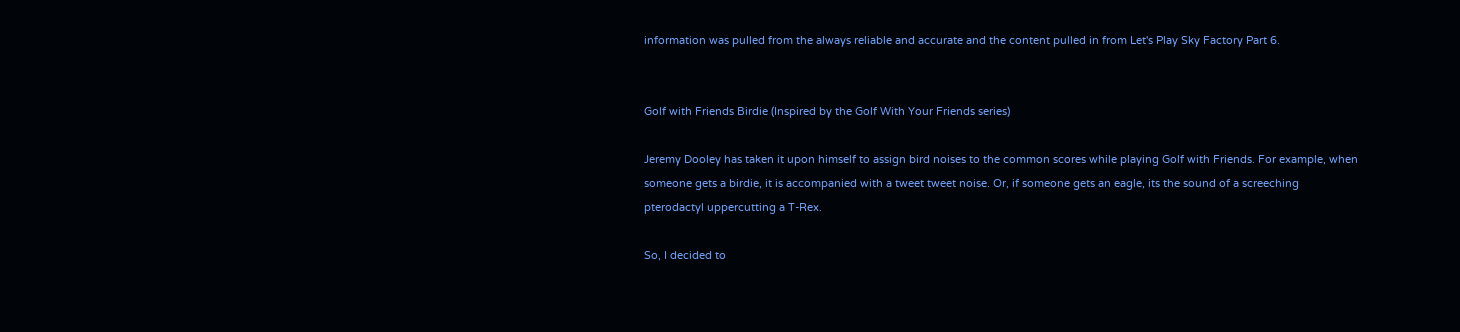information was pulled from the always reliable and accurate and the content pulled in from Let's Play Sky Factory Part 6.


Golf with Friends Birdie (Inspired by the Golf With Your Friends series)

Jeremy Dooley has taken it upon himself to assign bird noises to the common scores while playing Golf with Friends. For example, when someone gets a birdie, it is accompanied with a tweet tweet noise. Or, if someone gets an eagle, its the sound of a screeching pterodactyl uppercutting a T-Rex.

So, I decided to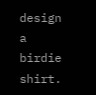design a birdie shirt.